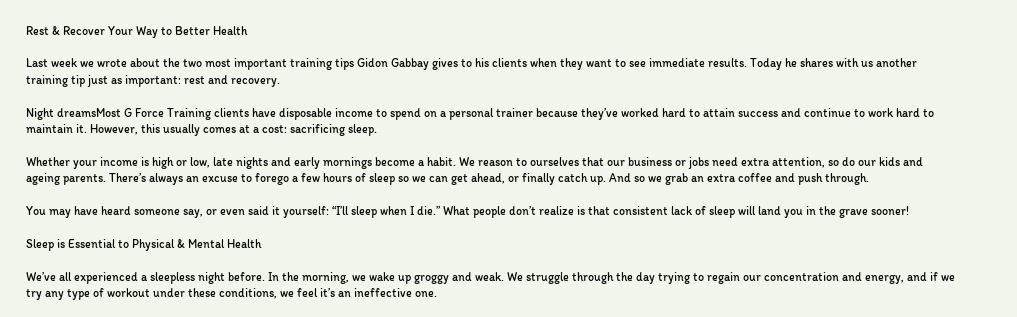Rest & Recover Your Way to Better Health

Last week we wrote about the two most important training tips Gidon Gabbay gives to his clients when they want to see immediate results. Today he shares with us another training tip just as important: rest and recovery.

Night dreamsMost G Force Training clients have disposable income to spend on a personal trainer because they’ve worked hard to attain success and continue to work hard to maintain it. However, this usually comes at a cost: sacrificing sleep.

Whether your income is high or low, late nights and early mornings become a habit. We reason to ourselves that our business or jobs need extra attention, so do our kids and ageing parents. There’s always an excuse to forego a few hours of sleep so we can get ahead, or finally catch up. And so we grab an extra coffee and push through.

You may have heard someone say, or even said it yourself: “I’ll sleep when I die.” What people don’t realize is that consistent lack of sleep will land you in the grave sooner!

Sleep is Essential to Physical & Mental Health

We’ve all experienced a sleepless night before. In the morning, we wake up groggy and weak. We struggle through the day trying to regain our concentration and energy, and if we try any type of workout under these conditions, we feel it’s an ineffective one.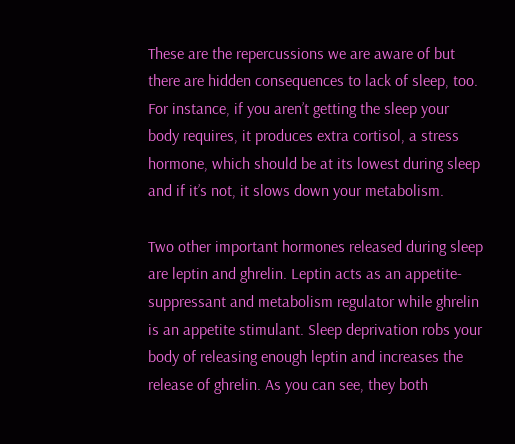These are the repercussions we are aware of but there are hidden consequences to lack of sleep, too. For instance, if you aren’t getting the sleep your body requires, it produces extra cortisol, a stress hormone, which should be at its lowest during sleep and if it’s not, it slows down your metabolism.

Two other important hormones released during sleep are leptin and ghrelin. Leptin acts as an appetite-suppressant and metabolism regulator while ghrelin is an appetite stimulant. Sleep deprivation robs your body of releasing enough leptin and increases the release of ghrelin. As you can see, they both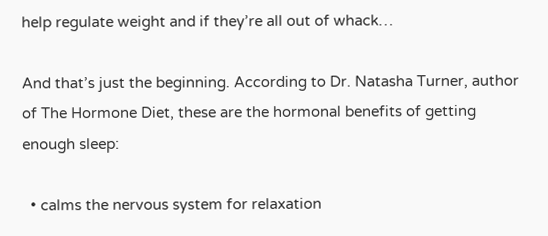help regulate weight and if they’re all out of whack…

And that’s just the beginning. According to Dr. Natasha Turner, author of The Hormone Diet, these are the hormonal benefits of getting enough sleep:

  • calms the nervous system for relaxation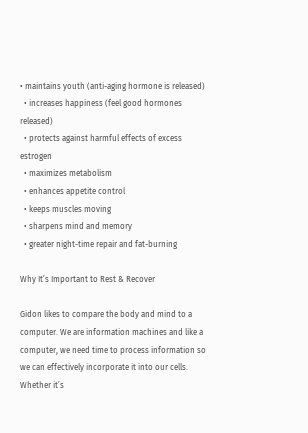• maintains youth (anti-aging hormone is released)
  • increases happiness (feel good hormones released)
  • protects against harmful effects of excess estrogen
  • maximizes metabolism
  • enhances appetite control
  • keeps muscles moving
  • sharpens mind and memory
  • greater night-time repair and fat-burning

Why It’s Important to Rest & Recover

Gidon likes to compare the body and mind to a computer. We are information machines and like a computer, we need time to process information so we can effectively incorporate it into our cells. Whether it’s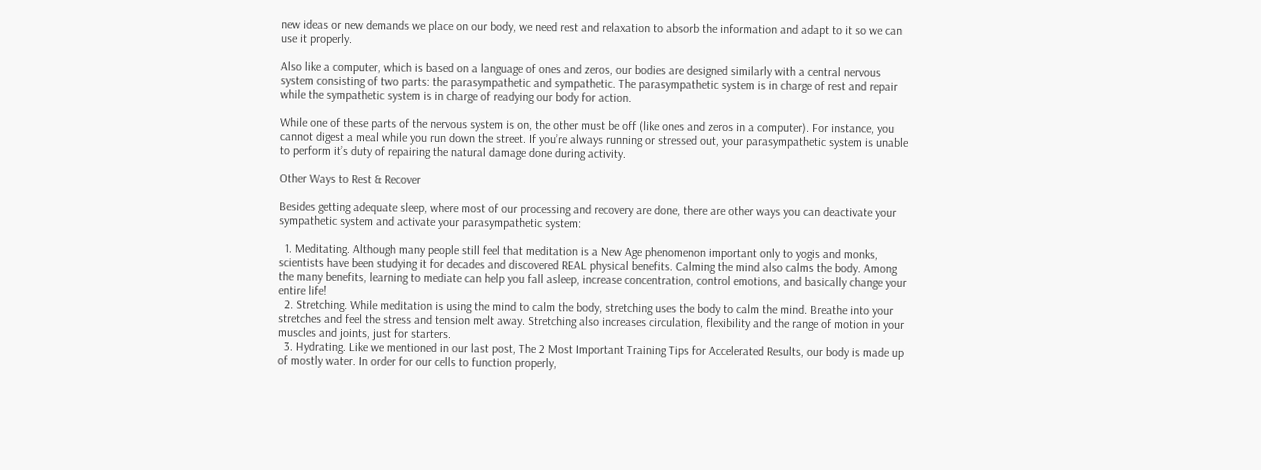new ideas or new demands we place on our body, we need rest and relaxation to absorb the information and adapt to it so we can use it properly.

Also like a computer, which is based on a language of ones and zeros, our bodies are designed similarly with a central nervous system consisting of two parts: the parasympathetic and sympathetic. The parasympathetic system is in charge of rest and repair while the sympathetic system is in charge of readying our body for action.

While one of these parts of the nervous system is on, the other must be off (like ones and zeros in a computer). For instance, you cannot digest a meal while you run down the street. If you’re always running or stressed out, your parasympathetic system is unable to perform it’s duty of repairing the natural damage done during activity.

Other Ways to Rest & Recover

Besides getting adequate sleep, where most of our processing and recovery are done, there are other ways you can deactivate your sympathetic system and activate your parasympathetic system:

  1. Meditating. Although many people still feel that meditation is a New Age phenomenon important only to yogis and monks, scientists have been studying it for decades and discovered REAL physical benefits. Calming the mind also calms the body. Among the many benefits, learning to mediate can help you fall asleep, increase concentration, control emotions, and basically change your entire life!
  2. Stretching. While meditation is using the mind to calm the body, stretching uses the body to calm the mind. Breathe into your stretches and feel the stress and tension melt away. Stretching also increases circulation, flexibility and the range of motion in your muscles and joints, just for starters.
  3. Hydrating. Like we mentioned in our last post, The 2 Most Important Training Tips for Accelerated Results, our body is made up of mostly water. In order for our cells to function properly,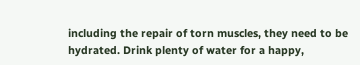including the repair of torn muscles, they need to be hydrated. Drink plenty of water for a happy,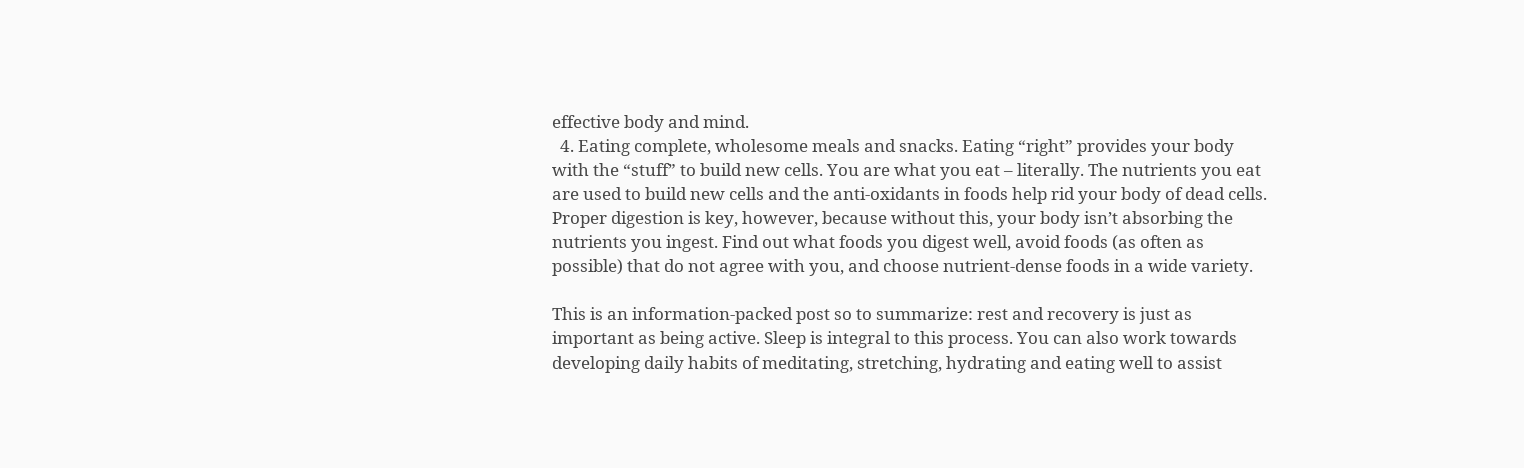effective body and mind.
  4. Eating complete, wholesome meals and snacks. Eating “right” provides your body with the “stuff” to build new cells. You are what you eat – literally. The nutrients you eat are used to build new cells and the anti-oxidants in foods help rid your body of dead cells. Proper digestion is key, however, because without this, your body isn’t absorbing the nutrients you ingest. Find out what foods you digest well, avoid foods (as often as possible) that do not agree with you, and choose nutrient-dense foods in a wide variety.

This is an information-packed post so to summarize: rest and recovery is just as important as being active. Sleep is integral to this process. You can also work towards developing daily habits of meditating, stretching, hydrating and eating well to assist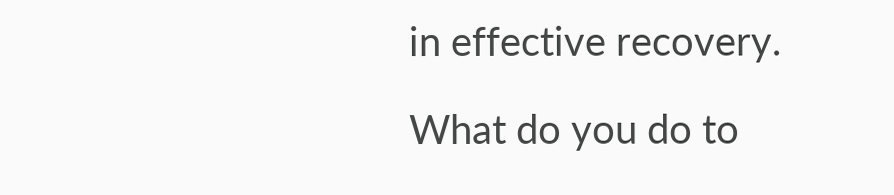in effective recovery.

What do you do to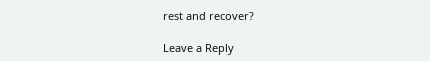rest and recover?

Leave a Reply